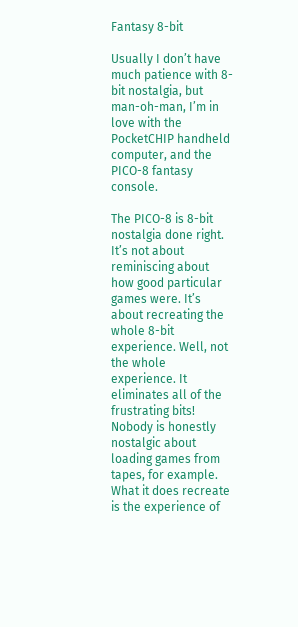Fantasy 8-bit

Usually I don’t have much patience with 8-bit nostalgia, but man-oh-man, I’m in love with the PocketCHIP handheld computer, and the PICO-8 fantasy console.

The PICO-8 is 8-bit nostalgia done right. It’s not about reminiscing about how good particular games were. It’s about recreating the whole 8-bit experience. Well, not the whole experience. It eliminates all of the frustrating bits! Nobody is honestly nostalgic about loading games from tapes, for example. What it does recreate is the experience of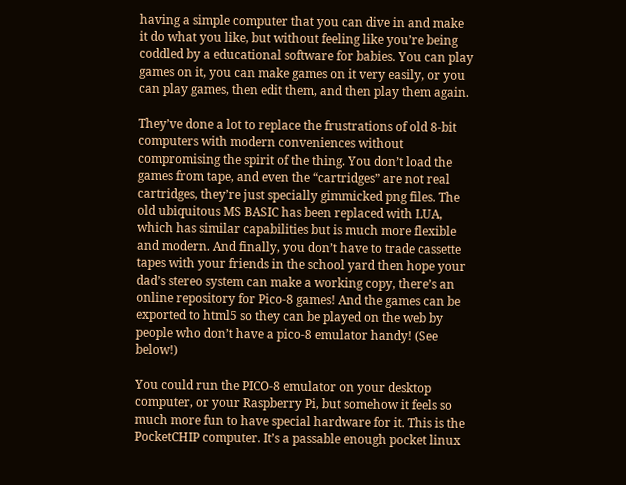having a simple computer that you can dive in and make it do what you like, but without feeling like you’re being coddled by a educational software for babies. You can play games on it, you can make games on it very easily, or you can play games, then edit them, and then play them again.

They’ve done a lot to replace the frustrations of old 8-bit computers with modern conveniences without compromising the spirit of the thing. You don’t load the games from tape, and even the “cartridges” are not real cartridges, they’re just specially gimmicked png files. The old ubiquitous MS BASIC has been replaced with LUA, which has similar capabilities but is much more flexible and modern. And finally, you don’t have to trade cassette tapes with your friends in the school yard then hope your dad’s stereo system can make a working copy, there’s an online repository for Pico-8 games! And the games can be exported to html5 so they can be played on the web by people who don’t have a pico-8 emulator handy! (See below!)

You could run the PICO-8 emulator on your desktop computer, or your Raspberry Pi, but somehow it feels so much more fun to have special hardware for it. This is the PocketCHIP computer. It’s a passable enough pocket linux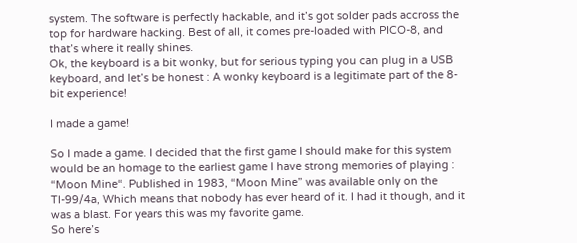system. The software is perfectly hackable, and it’s got solder pads accross the top for hardware hacking. Best of all, it comes pre-loaded with PICO-8, and that’s where it really shines.
Ok, the keyboard is a bit wonky, but for serious typing you can plug in a USB keyboard, and let’s be honest : A wonky keyboard is a legitimate part of the 8-bit experience!

I made a game!

So I made a game. I decided that the first game I should make for this system would be an homage to the earliest game I have strong memories of playing : “Moon Mine“. Published in 1983, “Moon Mine” was available only on the TI-99/4a, Which means that nobody has ever heard of it. I had it though, and it was a blast. For years this was my favorite game.
So here’s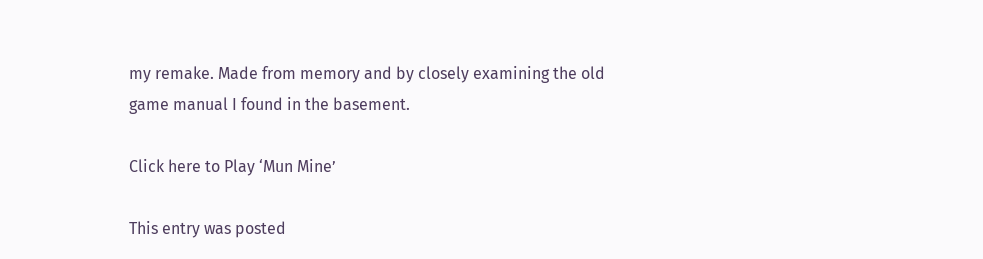my remake. Made from memory and by closely examining the old game manual I found in the basement.

Click here to Play ‘Mun Mine’

This entry was posted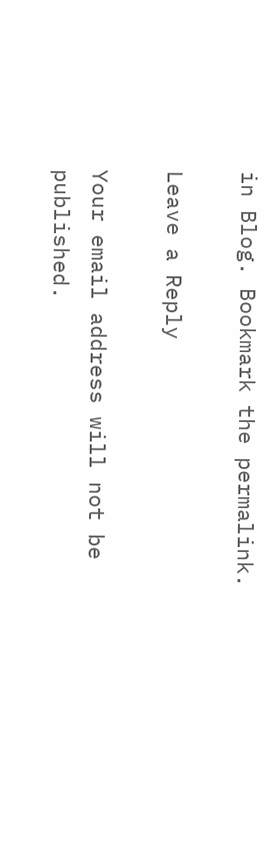in Blog. Bookmark the permalink.

Leave a Reply

Your email address will not be published.